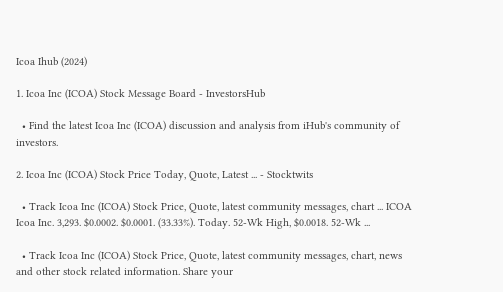Icoa Ihub (2024)

1. Icoa Inc (ICOA) Stock Message Board - InvestorsHub

  • Find the latest Icoa Inc (ICOA) discussion and analysis from iHub's community of investors.

2. Icoa Inc (ICOA) Stock Price Today, Quote, Latest ... - Stocktwits

  • Track Icoa Inc (ICOA) Stock Price, Quote, latest community messages, chart ... ICOA Icoa Inc. 3,293. $0.0002. $0.0001. (33.33%). Today. 52-Wk High, $0.0018. 52-Wk ...

  • Track Icoa Inc (ICOA) Stock Price, Quote, latest community messages, chart, news and other stock related information. Share your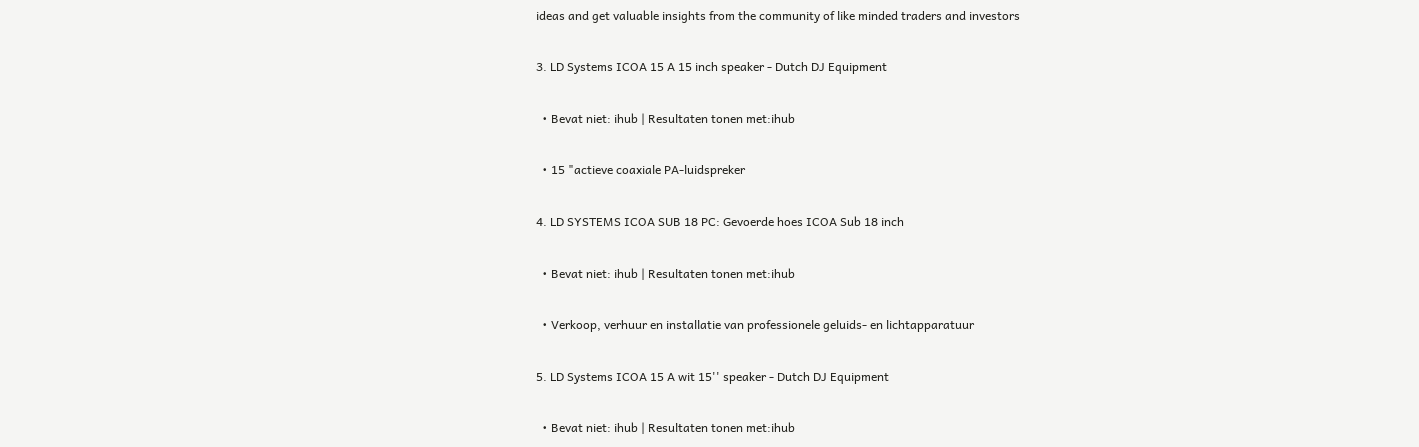ideas and get valuable insights from the community of like minded traders and investors

3. LD Systems ICOA 15 A 15 inch speaker - Dutch DJ Equipment

  • Bevat niet: ihub | Resultaten tonen met:ihub

  • 15 "actieve coaxiale PA-luidspreker

4. LD SYSTEMS ICOA SUB 18 PC: Gevoerde hoes ICOA Sub 18 inch

  • Bevat niet: ihub | Resultaten tonen met:ihub

  • Verkoop, verhuur en installatie van professionele geluids- en lichtapparatuur

5. LD Systems ICOA 15 A wit 15'' speaker - Dutch DJ Equipment

  • Bevat niet: ihub | Resultaten tonen met:ihub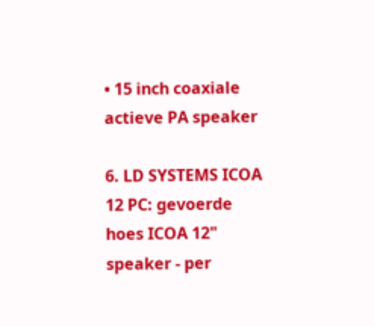• 15 inch coaxiale actieve PA speaker

6. LD SYSTEMS ICOA 12 PC: gevoerde hoes ICOA 12" speaker - per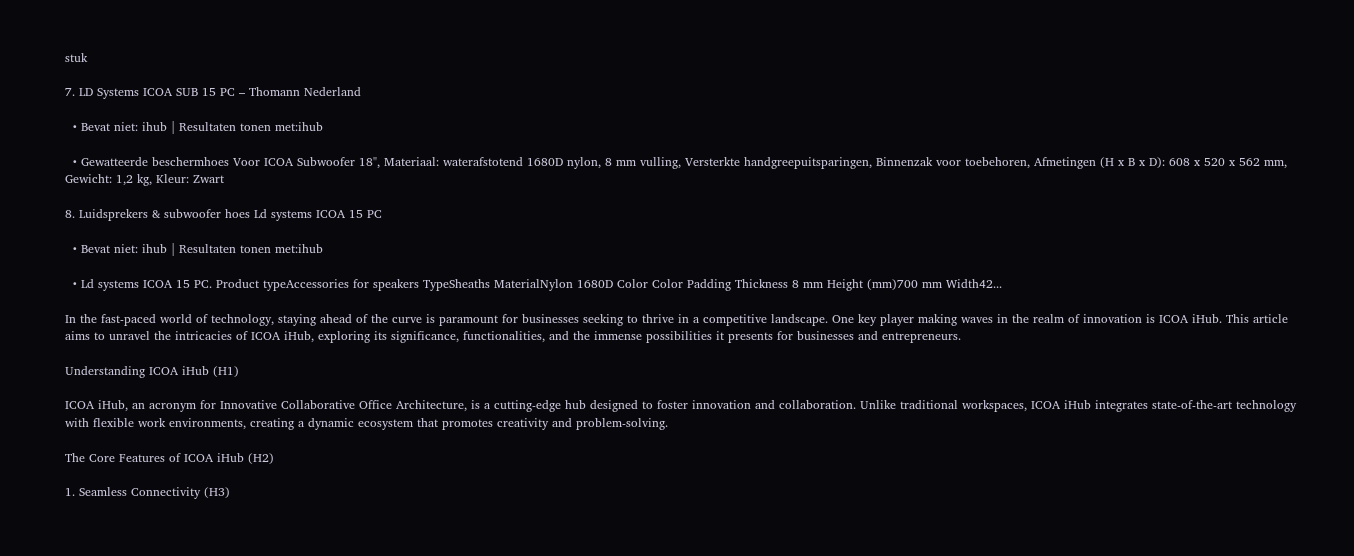stuk

7. LD Systems ICOA SUB 15 PC – Thomann Nederland

  • Bevat niet: ihub | Resultaten tonen met:ihub

  • Gewatteerde beschermhoes Voor ICOA Subwoofer 18", Materiaal: waterafstotend 1680D nylon, 8 mm vulling, Versterkte handgreepuitsparingen, Binnenzak voor toebehoren, Afmetingen (H x B x D): 608 x 520 x 562 mm, Gewicht: 1,2 kg, Kleur: Zwart

8. Luidsprekers & subwoofer hoes Ld systems ICOA 15 PC

  • Bevat niet: ihub | Resultaten tonen met:ihub

  • Ld systems ICOA 15 PC. Product typeAccessories for speakers TypeSheaths MaterialNylon 1680D Color Color Padding Thickness 8 mm Height (mm)700 mm Width42...

In the fast-paced world of technology, staying ahead of the curve is paramount for businesses seeking to thrive in a competitive landscape. One key player making waves in the realm of innovation is ICOA iHub. This article aims to unravel the intricacies of ICOA iHub, exploring its significance, functionalities, and the immense possibilities it presents for businesses and entrepreneurs.

Understanding ICOA iHub (H1)

ICOA iHub, an acronym for Innovative Collaborative Office Architecture, is a cutting-edge hub designed to foster innovation and collaboration. Unlike traditional workspaces, ICOA iHub integrates state-of-the-art technology with flexible work environments, creating a dynamic ecosystem that promotes creativity and problem-solving.

The Core Features of ICOA iHub (H2)

1. Seamless Connectivity (H3)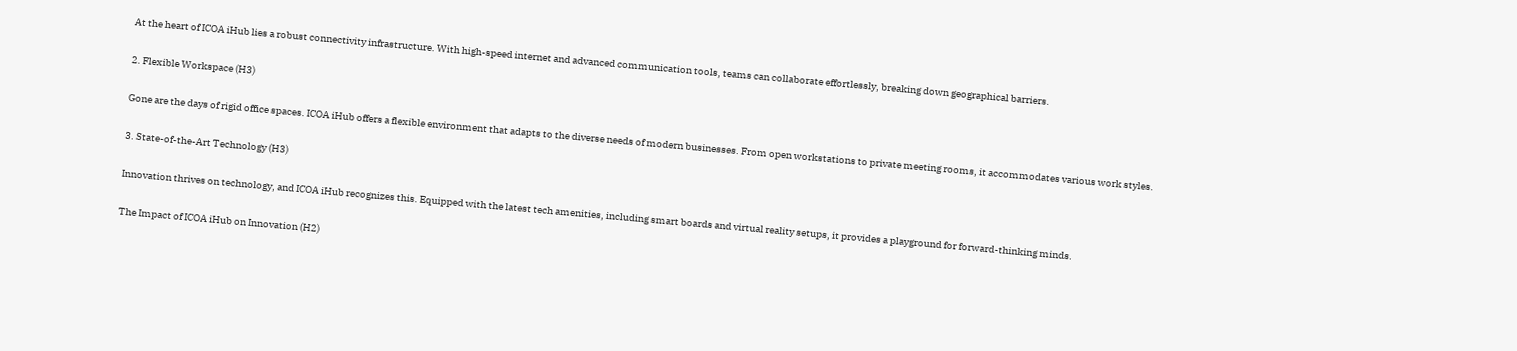At the heart of ICOA iHub lies a robust connectivity infrastructure. With high-speed internet and advanced communication tools, teams can collaborate effortlessly, breaking down geographical barriers.

2. Flexible Workspace (H3)

Gone are the days of rigid office spaces. ICOA iHub offers a flexible environment that adapts to the diverse needs of modern businesses. From open workstations to private meeting rooms, it accommodates various work styles.

3. State-of-the-Art Technology (H3)

Innovation thrives on technology, and ICOA iHub recognizes this. Equipped with the latest tech amenities, including smart boards and virtual reality setups, it provides a playground for forward-thinking minds.

The Impact of ICOA iHub on Innovation (H2)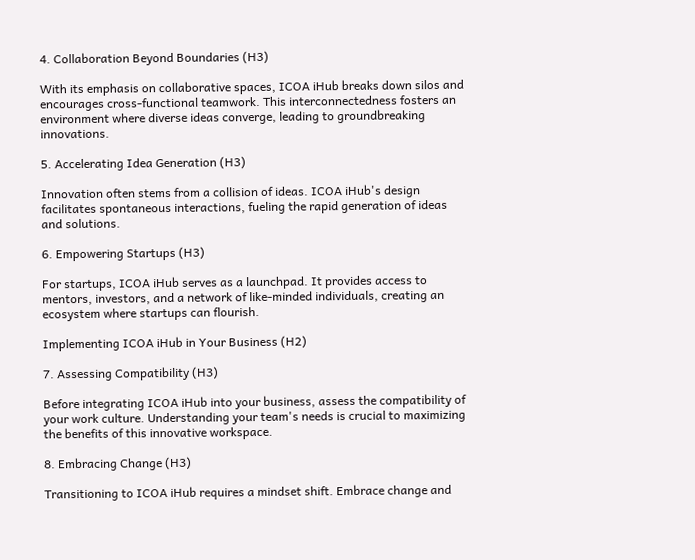4. Collaboration Beyond Boundaries (H3)

With its emphasis on collaborative spaces, ICOA iHub breaks down silos and encourages cross-functional teamwork. This interconnectedness fosters an environment where diverse ideas converge, leading to groundbreaking innovations.

5. Accelerating Idea Generation (H3)

Innovation often stems from a collision of ideas. ICOA iHub's design facilitates spontaneous interactions, fueling the rapid generation of ideas and solutions.

6. Empowering Startups (H3)

For startups, ICOA iHub serves as a launchpad. It provides access to mentors, investors, and a network of like-minded individuals, creating an ecosystem where startups can flourish.

Implementing ICOA iHub in Your Business (H2)

7. Assessing Compatibility (H3)

Before integrating ICOA iHub into your business, assess the compatibility of your work culture. Understanding your team's needs is crucial to maximizing the benefits of this innovative workspace.

8. Embracing Change (H3)

Transitioning to ICOA iHub requires a mindset shift. Embrace change and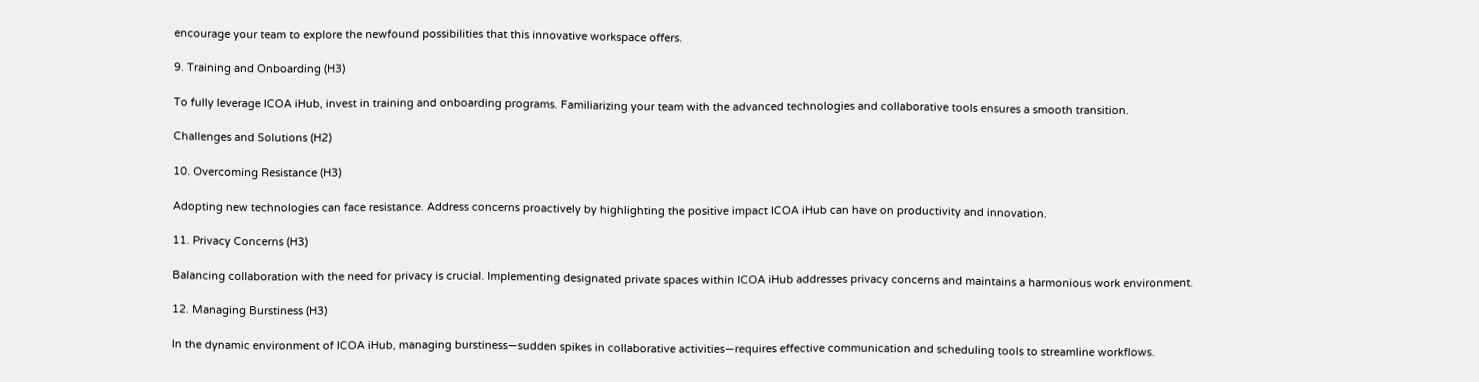encourage your team to explore the newfound possibilities that this innovative workspace offers.

9. Training and Onboarding (H3)

To fully leverage ICOA iHub, invest in training and onboarding programs. Familiarizing your team with the advanced technologies and collaborative tools ensures a smooth transition.

Challenges and Solutions (H2)

10. Overcoming Resistance (H3)

Adopting new technologies can face resistance. Address concerns proactively by highlighting the positive impact ICOA iHub can have on productivity and innovation.

11. Privacy Concerns (H3)

Balancing collaboration with the need for privacy is crucial. Implementing designated private spaces within ICOA iHub addresses privacy concerns and maintains a harmonious work environment.

12. Managing Burstiness (H3)

In the dynamic environment of ICOA iHub, managing burstiness—sudden spikes in collaborative activities—requires effective communication and scheduling tools to streamline workflows.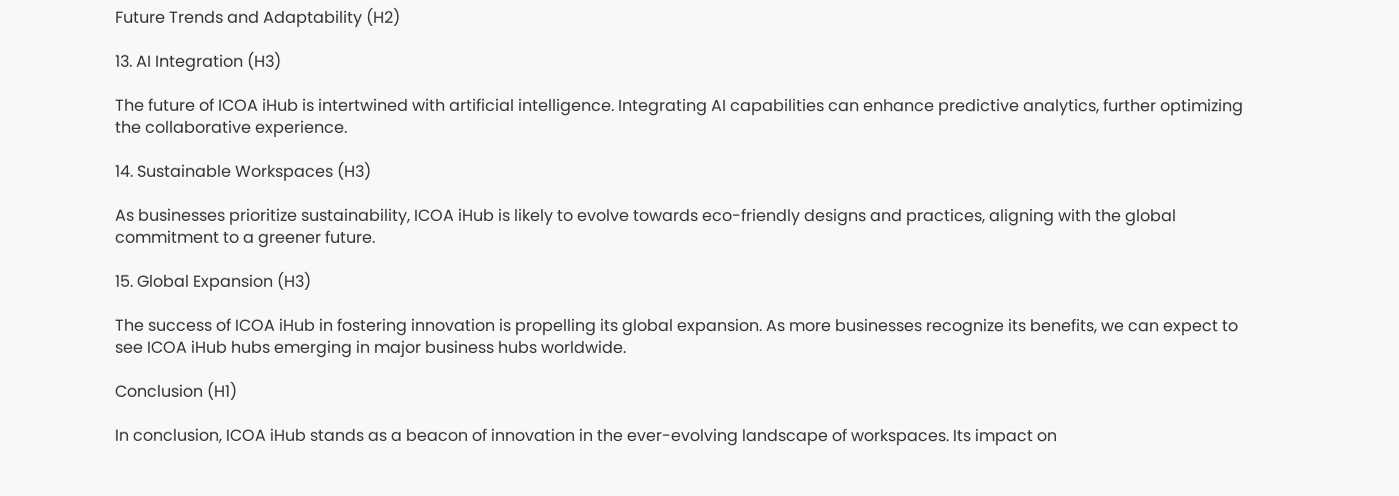Future Trends and Adaptability (H2)

13. AI Integration (H3)

The future of ICOA iHub is intertwined with artificial intelligence. Integrating AI capabilities can enhance predictive analytics, further optimizing the collaborative experience.

14. Sustainable Workspaces (H3)

As businesses prioritize sustainability, ICOA iHub is likely to evolve towards eco-friendly designs and practices, aligning with the global commitment to a greener future.

15. Global Expansion (H3)

The success of ICOA iHub in fostering innovation is propelling its global expansion. As more businesses recognize its benefits, we can expect to see ICOA iHub hubs emerging in major business hubs worldwide.

Conclusion (H1)

In conclusion, ICOA iHub stands as a beacon of innovation in the ever-evolving landscape of workspaces. Its impact on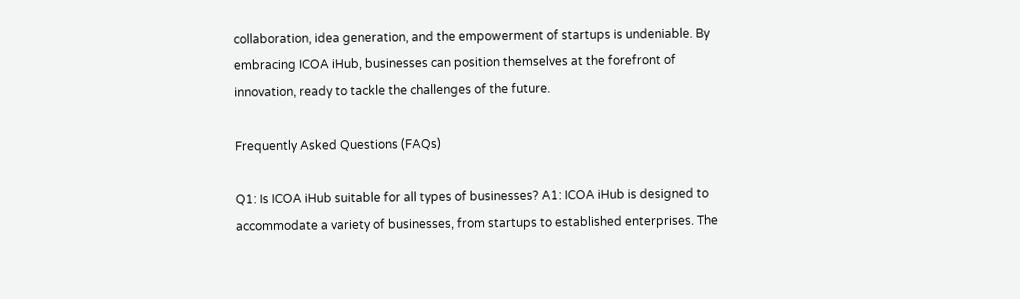collaboration, idea generation, and the empowerment of startups is undeniable. By embracing ICOA iHub, businesses can position themselves at the forefront of innovation, ready to tackle the challenges of the future.

Frequently Asked Questions (FAQs)

Q1: Is ICOA iHub suitable for all types of businesses? A1: ICOA iHub is designed to accommodate a variety of businesses, from startups to established enterprises. The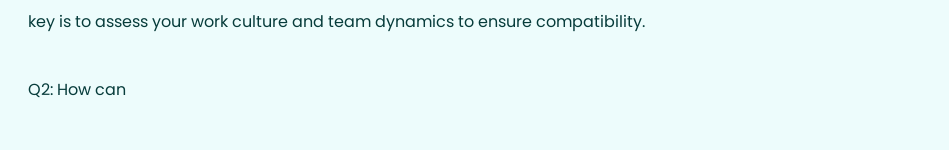key is to assess your work culture and team dynamics to ensure compatibility.

Q2: How can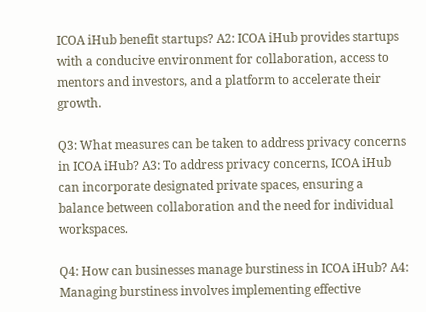ICOA iHub benefit startups? A2: ICOA iHub provides startups with a conducive environment for collaboration, access to mentors and investors, and a platform to accelerate their growth.

Q3: What measures can be taken to address privacy concerns in ICOA iHub? A3: To address privacy concerns, ICOA iHub can incorporate designated private spaces, ensuring a balance between collaboration and the need for individual workspaces.

Q4: How can businesses manage burstiness in ICOA iHub? A4: Managing burstiness involves implementing effective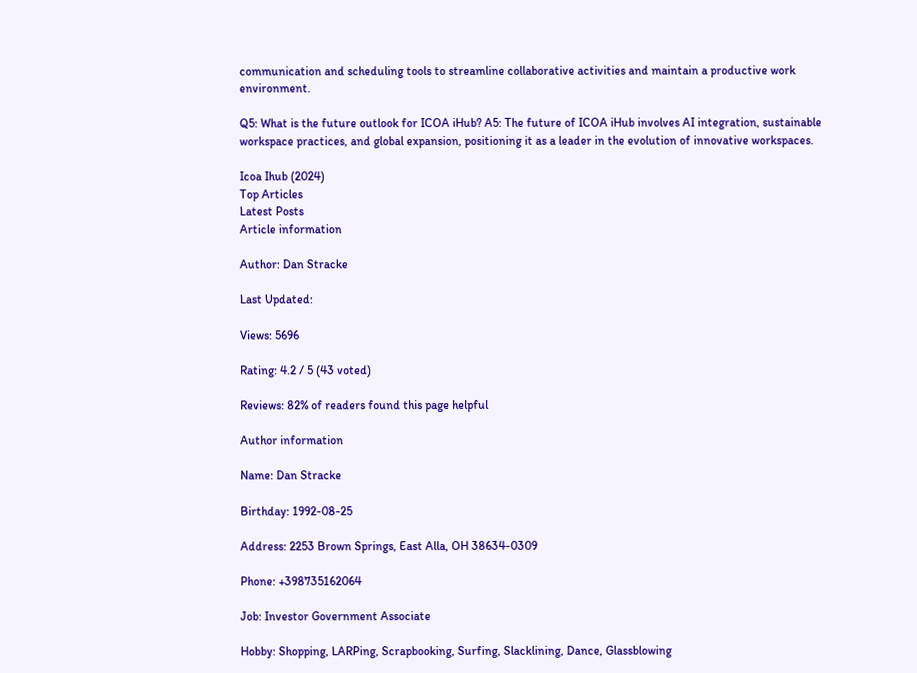communication and scheduling tools to streamline collaborative activities and maintain a productive work environment.

Q5: What is the future outlook for ICOA iHub? A5: The future of ICOA iHub involves AI integration, sustainable workspace practices, and global expansion, positioning it as a leader in the evolution of innovative workspaces.

Icoa Ihub (2024)
Top Articles
Latest Posts
Article information

Author: Dan Stracke

Last Updated:

Views: 5696

Rating: 4.2 / 5 (43 voted)

Reviews: 82% of readers found this page helpful

Author information

Name: Dan Stracke

Birthday: 1992-08-25

Address: 2253 Brown Springs, East Alla, OH 38634-0309

Phone: +398735162064

Job: Investor Government Associate

Hobby: Shopping, LARPing, Scrapbooking, Surfing, Slacklining, Dance, Glassblowing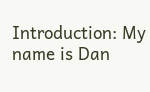Introduction: My name is Dan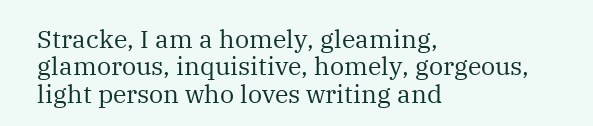Stracke, I am a homely, gleaming, glamorous, inquisitive, homely, gorgeous, light person who loves writing and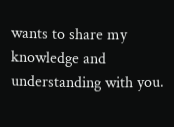wants to share my knowledge and understanding with you.